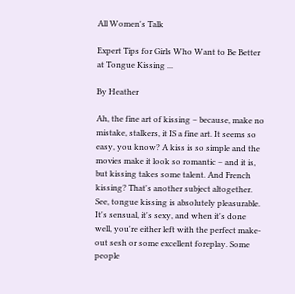All Women's Talk

Expert Tips for Girls Who Want to Be Better at Tongue Kissing ...

By Heather

Ah, the fine art of kissing – because, make no mistake, stalkers, it IS a fine art. It seems so easy, you know? A kiss is so simple and the movies make it look so romantic – and it is, but kissing takes some talent. And French kissing? That's another subject altogether. See, tongue kissing is absolutely pleasurable. It's sensual, it's sexy, and when it's done well, you're either left with the perfect make-out sesh or some excellent foreplay. Some people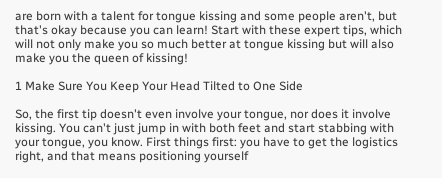are born with a talent for tongue kissing and some people aren't, but that's okay because you can learn! Start with these expert tips, which will not only make you so much better at tongue kissing but will also make you the queen of kissing!

1 Make Sure You Keep Your Head Tilted to One Side

So, the first tip doesn't even involve your tongue, nor does it involve kissing. You can't just jump in with both feet and start stabbing with your tongue, you know. First things first: you have to get the logistics right, and that means positioning yourself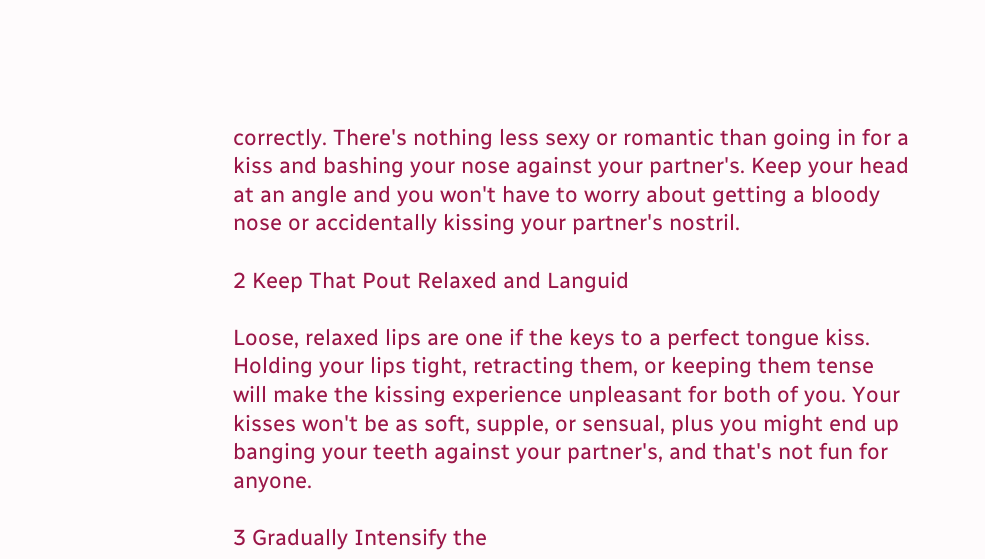correctly. There's nothing less sexy or romantic than going in for a kiss and bashing your nose against your partner's. Keep your head at an angle and you won't have to worry about getting a bloody nose or accidentally kissing your partner's nostril.

2 Keep That Pout Relaxed and Languid

Loose, relaxed lips are one if the keys to a perfect tongue kiss. Holding your lips tight, retracting them, or keeping them tense will make the kissing experience unpleasant for both of you. Your kisses won't be as soft, supple, or sensual, plus you might end up banging your teeth against your partner's, and that's not fun for anyone.

3 Gradually Intensify the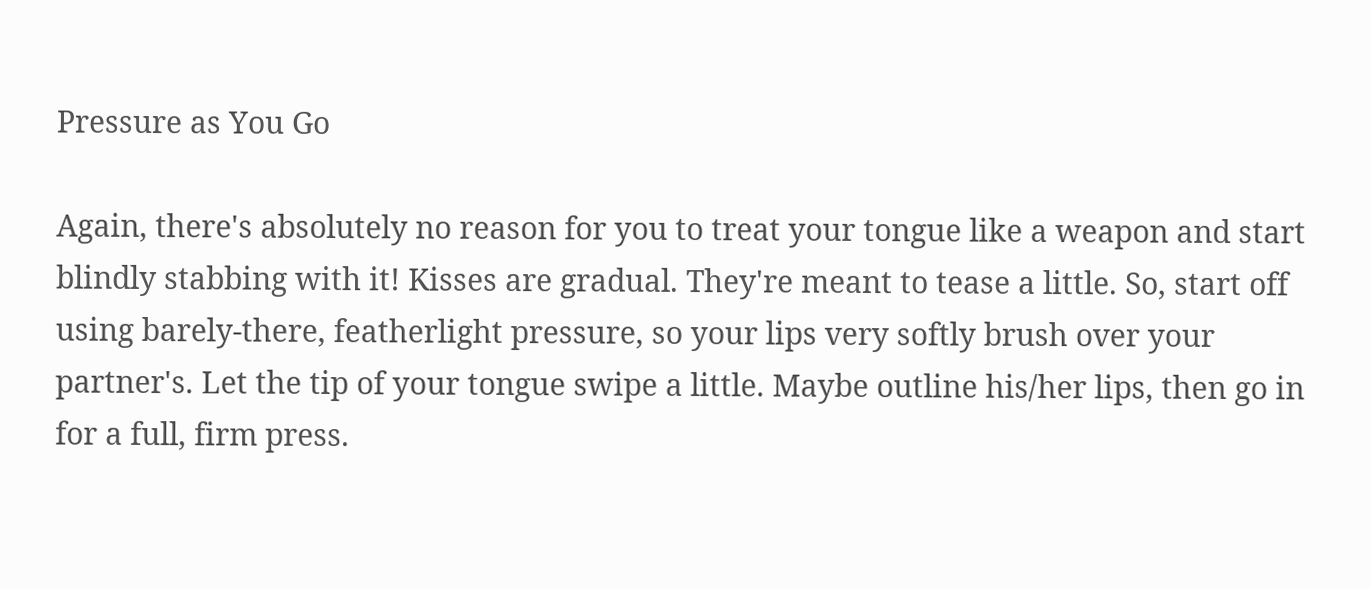Pressure as You Go

Again, there's absolutely no reason for you to treat your tongue like a weapon and start blindly stabbing with it! Kisses are gradual. They're meant to tease a little. So, start off using barely-there, featherlight pressure, so your lips very softly brush over your partner's. Let the tip of your tongue swipe a little. Maybe outline his/her lips, then go in for a full, firm press.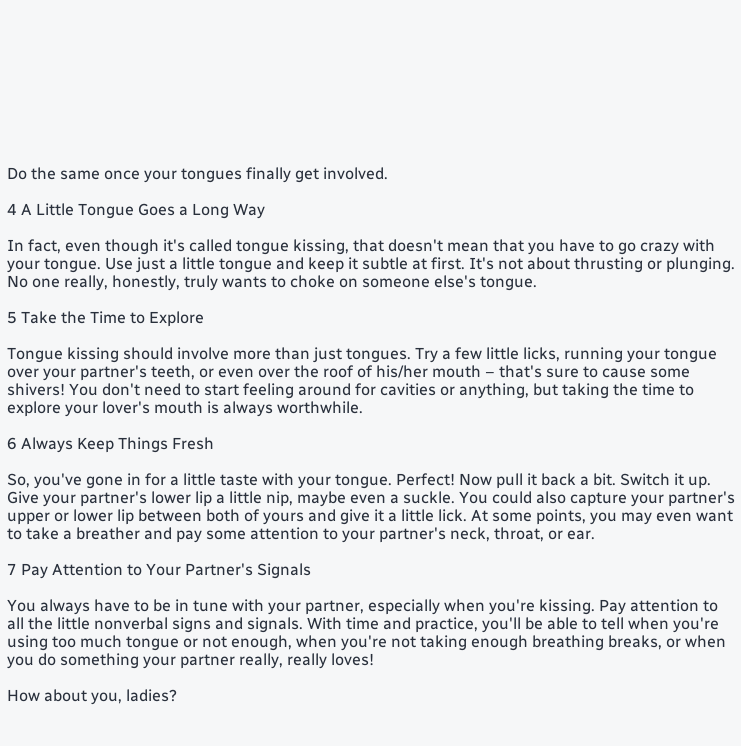Do the same once your tongues finally get involved.

4 A Little Tongue Goes a Long Way

In fact, even though it's called tongue kissing, that doesn't mean that you have to go crazy with your tongue. Use just a little tongue and keep it subtle at first. It's not about thrusting or plunging. No one really, honestly, truly wants to choke on someone else's tongue.

5 Take the Time to Explore

Tongue kissing should involve more than just tongues. Try a few little licks, running your tongue over your partner's teeth, or even over the roof of his/her mouth – that's sure to cause some shivers! You don't need to start feeling around for cavities or anything, but taking the time to explore your lover's mouth is always worthwhile.

6 Always Keep Things Fresh

So, you've gone in for a little taste with your tongue. Perfect! Now pull it back a bit. Switch it up. Give your partner's lower lip a little nip, maybe even a suckle. You could also capture your partner's upper or lower lip between both of yours and give it a little lick. At some points, you may even want to take a breather and pay some attention to your partner's neck, throat, or ear.

7 Pay Attention to Your Partner's Signals

You always have to be in tune with your partner, especially when you're kissing. Pay attention to all the little nonverbal signs and signals. With time and practice, you'll be able to tell when you're using too much tongue or not enough, when you're not taking enough breathing breaks, or when you do something your partner really, really loves!

How about you, ladies?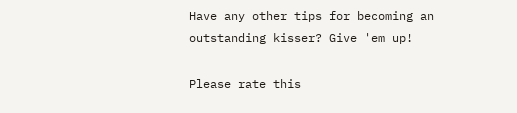Have any other tips for becoming an outstanding kisser? Give 'em up!

Please rate this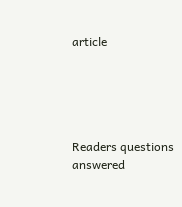article





Readers questions answered